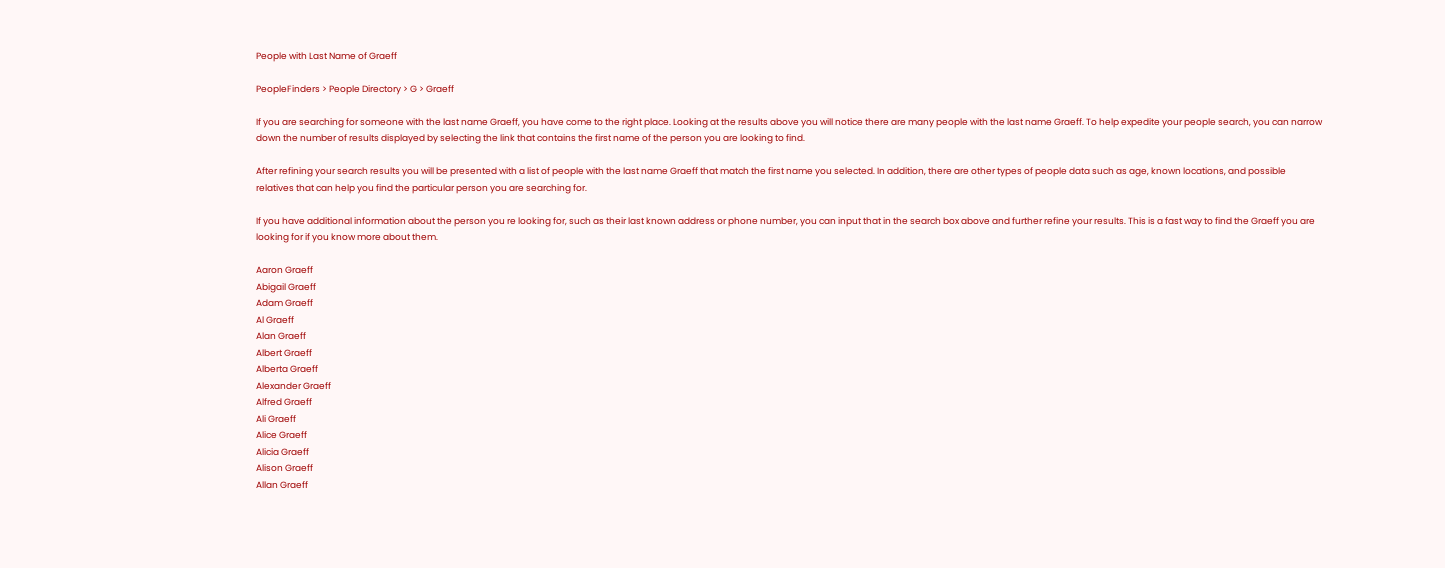People with Last Name of Graeff

PeopleFinders > People Directory > G > Graeff

If you are searching for someone with the last name Graeff, you have come to the right place. Looking at the results above you will notice there are many people with the last name Graeff. To help expedite your people search, you can narrow down the number of results displayed by selecting the link that contains the first name of the person you are looking to find.

After refining your search results you will be presented with a list of people with the last name Graeff that match the first name you selected. In addition, there are other types of people data such as age, known locations, and possible relatives that can help you find the particular person you are searching for.

If you have additional information about the person you re looking for, such as their last known address or phone number, you can input that in the search box above and further refine your results. This is a fast way to find the Graeff you are looking for if you know more about them.

Aaron Graeff
Abigail Graeff
Adam Graeff
Al Graeff
Alan Graeff
Albert Graeff
Alberta Graeff
Alexander Graeff
Alfred Graeff
Ali Graeff
Alice Graeff
Alicia Graeff
Alison Graeff
Allan Graeff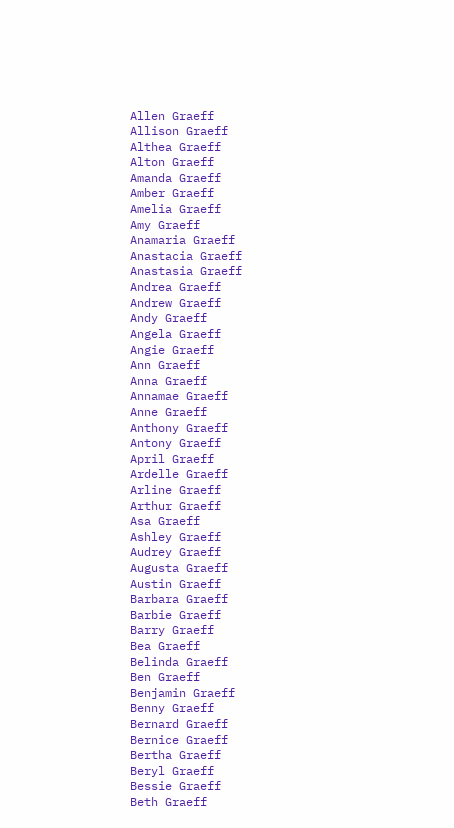Allen Graeff
Allison Graeff
Althea Graeff
Alton Graeff
Amanda Graeff
Amber Graeff
Amelia Graeff
Amy Graeff
Anamaria Graeff
Anastacia Graeff
Anastasia Graeff
Andrea Graeff
Andrew Graeff
Andy Graeff
Angela Graeff
Angie Graeff
Ann Graeff
Anna Graeff
Annamae Graeff
Anne Graeff
Anthony Graeff
Antony Graeff
April Graeff
Ardelle Graeff
Arline Graeff
Arthur Graeff
Asa Graeff
Ashley Graeff
Audrey Graeff
Augusta Graeff
Austin Graeff
Barbara Graeff
Barbie Graeff
Barry Graeff
Bea Graeff
Belinda Graeff
Ben Graeff
Benjamin Graeff
Benny Graeff
Bernard Graeff
Bernice Graeff
Bertha Graeff
Beryl Graeff
Bessie Graeff
Beth Graeff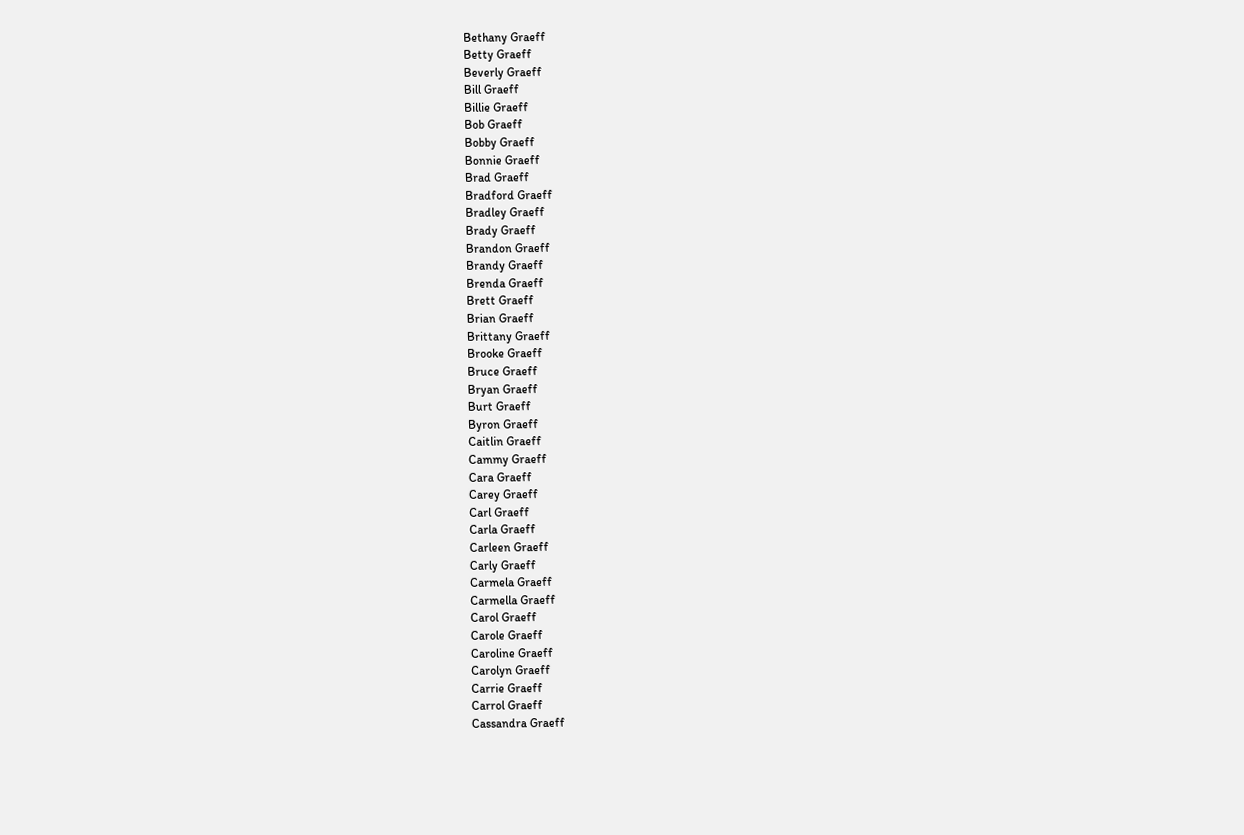Bethany Graeff
Betty Graeff
Beverly Graeff
Bill Graeff
Billie Graeff
Bob Graeff
Bobby Graeff
Bonnie Graeff
Brad Graeff
Bradford Graeff
Bradley Graeff
Brady Graeff
Brandon Graeff
Brandy Graeff
Brenda Graeff
Brett Graeff
Brian Graeff
Brittany Graeff
Brooke Graeff
Bruce Graeff
Bryan Graeff
Burt Graeff
Byron Graeff
Caitlin Graeff
Cammy Graeff
Cara Graeff
Carey Graeff
Carl Graeff
Carla Graeff
Carleen Graeff
Carly Graeff
Carmela Graeff
Carmella Graeff
Carol Graeff
Carole Graeff
Caroline Graeff
Carolyn Graeff
Carrie Graeff
Carrol Graeff
Cassandra Graeff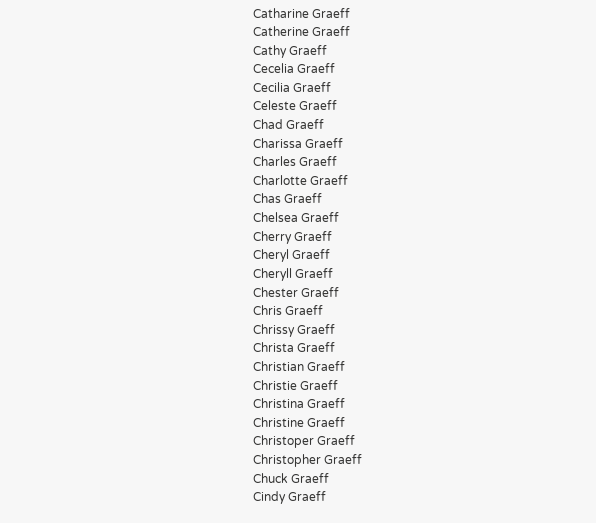Catharine Graeff
Catherine Graeff
Cathy Graeff
Cecelia Graeff
Cecilia Graeff
Celeste Graeff
Chad Graeff
Charissa Graeff
Charles Graeff
Charlotte Graeff
Chas Graeff
Chelsea Graeff
Cherry Graeff
Cheryl Graeff
Cheryll Graeff
Chester Graeff
Chris Graeff
Chrissy Graeff
Christa Graeff
Christian Graeff
Christie Graeff
Christina Graeff
Christine Graeff
Christoper Graeff
Christopher Graeff
Chuck Graeff
Cindy Graeff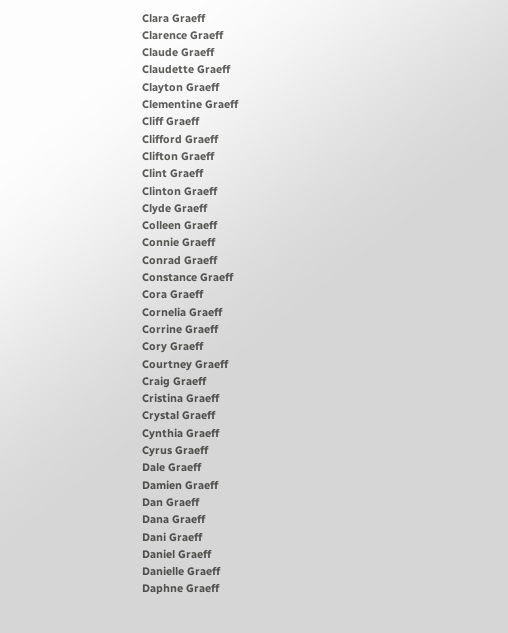Clara Graeff
Clarence Graeff
Claude Graeff
Claudette Graeff
Clayton Graeff
Clementine Graeff
Cliff Graeff
Clifford Graeff
Clifton Graeff
Clint Graeff
Clinton Graeff
Clyde Graeff
Colleen Graeff
Connie Graeff
Conrad Graeff
Constance Graeff
Cora Graeff
Cornelia Graeff
Corrine Graeff
Cory Graeff
Courtney Graeff
Craig Graeff
Cristina Graeff
Crystal Graeff
Cynthia Graeff
Cyrus Graeff
Dale Graeff
Damien Graeff
Dan Graeff
Dana Graeff
Dani Graeff
Daniel Graeff
Danielle Graeff
Daphne Graeff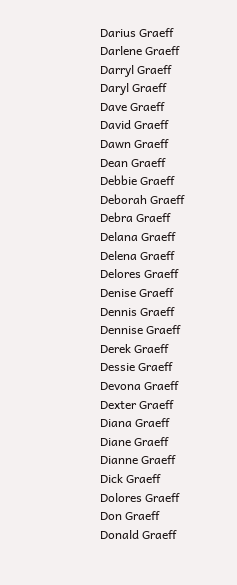Darius Graeff
Darlene Graeff
Darryl Graeff
Daryl Graeff
Dave Graeff
David Graeff
Dawn Graeff
Dean Graeff
Debbie Graeff
Deborah Graeff
Debra Graeff
Delana Graeff
Delena Graeff
Delores Graeff
Denise Graeff
Dennis Graeff
Dennise Graeff
Derek Graeff
Dessie Graeff
Devona Graeff
Dexter Graeff
Diana Graeff
Diane Graeff
Dianne Graeff
Dick Graeff
Dolores Graeff
Don Graeff
Donald Graeff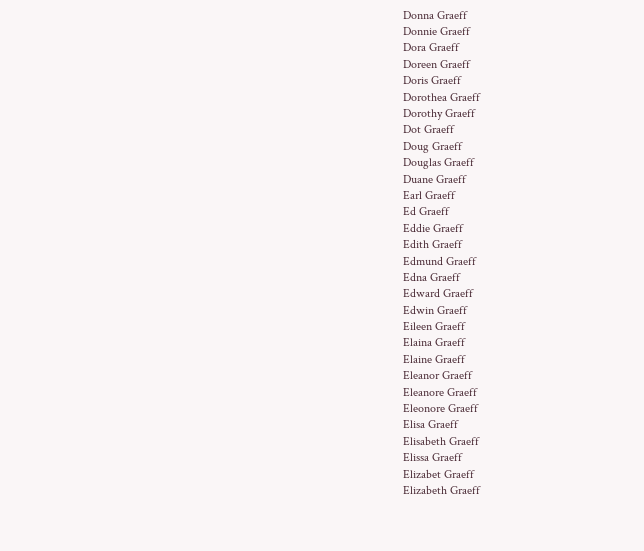Donna Graeff
Donnie Graeff
Dora Graeff
Doreen Graeff
Doris Graeff
Dorothea Graeff
Dorothy Graeff
Dot Graeff
Doug Graeff
Douglas Graeff
Duane Graeff
Earl Graeff
Ed Graeff
Eddie Graeff
Edith Graeff
Edmund Graeff
Edna Graeff
Edward Graeff
Edwin Graeff
Eileen Graeff
Elaina Graeff
Elaine Graeff
Eleanor Graeff
Eleanore Graeff
Eleonore Graeff
Elisa Graeff
Elisabeth Graeff
Elissa Graeff
Elizabet Graeff
Elizabeth Graeff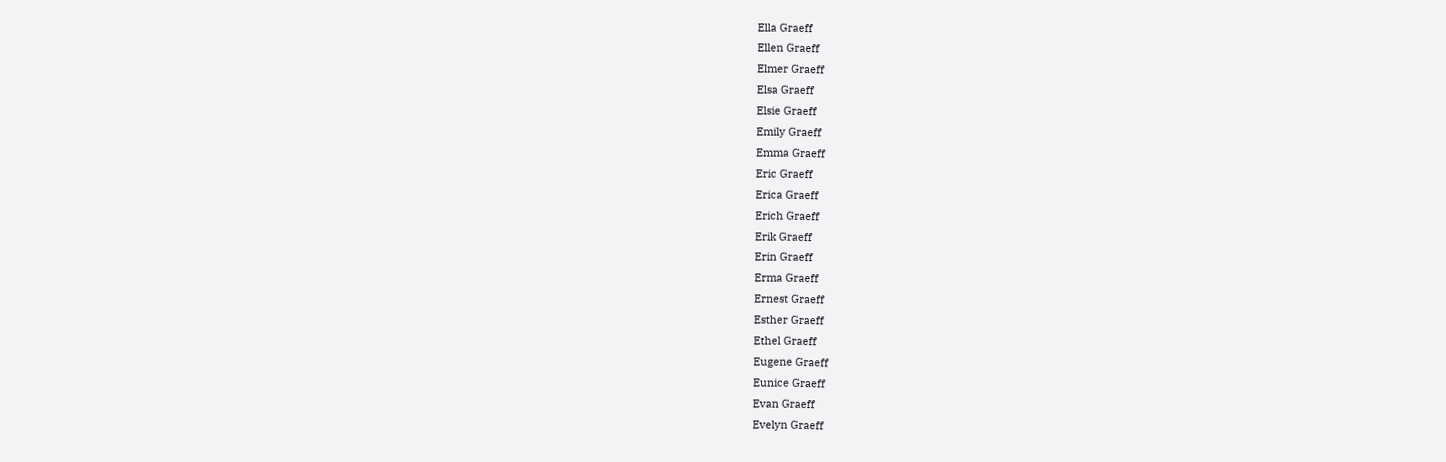Ella Graeff
Ellen Graeff
Elmer Graeff
Elsa Graeff
Elsie Graeff
Emily Graeff
Emma Graeff
Eric Graeff
Erica Graeff
Erich Graeff
Erik Graeff
Erin Graeff
Erma Graeff
Ernest Graeff
Esther Graeff
Ethel Graeff
Eugene Graeff
Eunice Graeff
Evan Graeff
Evelyn Graeff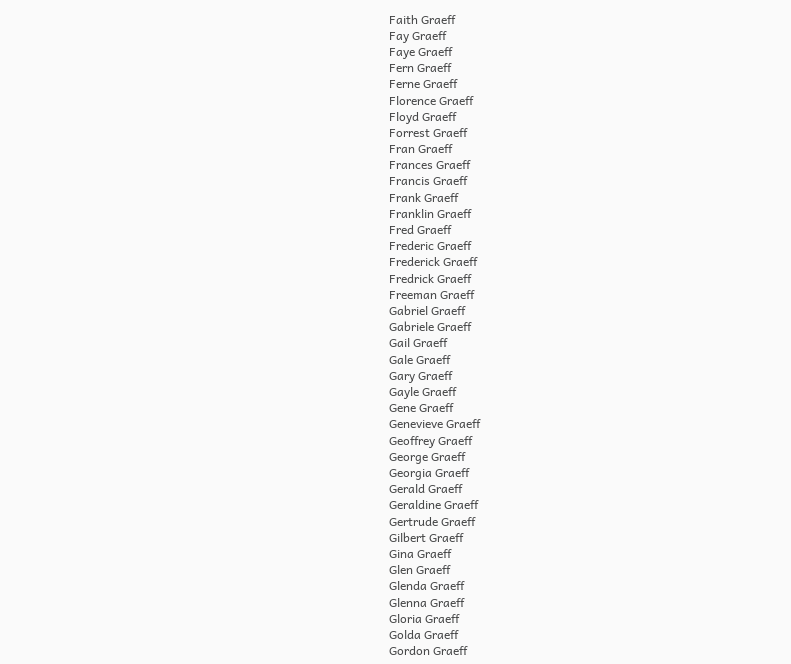Faith Graeff
Fay Graeff
Faye Graeff
Fern Graeff
Ferne Graeff
Florence Graeff
Floyd Graeff
Forrest Graeff
Fran Graeff
Frances Graeff
Francis Graeff
Frank Graeff
Franklin Graeff
Fred Graeff
Frederic Graeff
Frederick Graeff
Fredrick Graeff
Freeman Graeff
Gabriel Graeff
Gabriele Graeff
Gail Graeff
Gale Graeff
Gary Graeff
Gayle Graeff
Gene Graeff
Genevieve Graeff
Geoffrey Graeff
George Graeff
Georgia Graeff
Gerald Graeff
Geraldine Graeff
Gertrude Graeff
Gilbert Graeff
Gina Graeff
Glen Graeff
Glenda Graeff
Glenna Graeff
Gloria Graeff
Golda Graeff
Gordon Graeff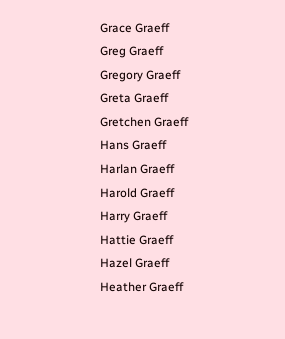Grace Graeff
Greg Graeff
Gregory Graeff
Greta Graeff
Gretchen Graeff
Hans Graeff
Harlan Graeff
Harold Graeff
Harry Graeff
Hattie Graeff
Hazel Graeff
Heather Graeff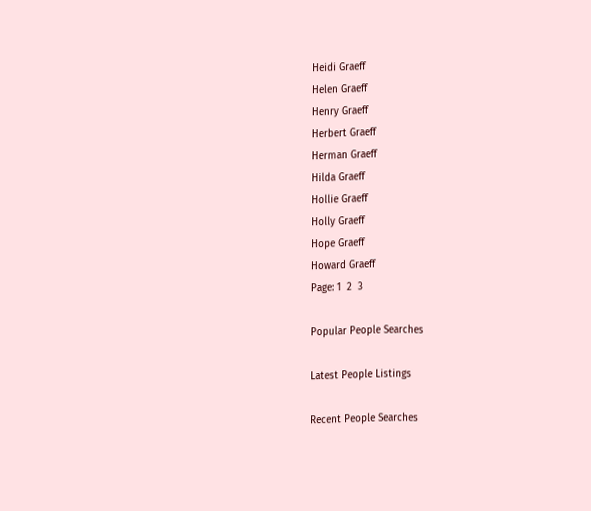Heidi Graeff
Helen Graeff
Henry Graeff
Herbert Graeff
Herman Graeff
Hilda Graeff
Hollie Graeff
Holly Graeff
Hope Graeff
Howard Graeff
Page: 1  2  3

Popular People Searches

Latest People Listings

Recent People Searches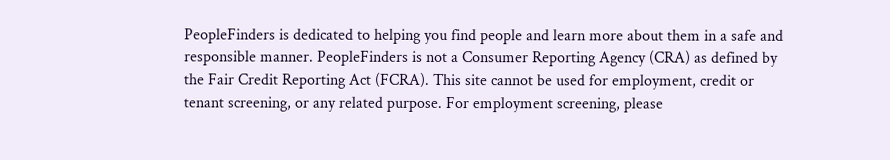PeopleFinders is dedicated to helping you find people and learn more about them in a safe and responsible manner. PeopleFinders is not a Consumer Reporting Agency (CRA) as defined by the Fair Credit Reporting Act (FCRA). This site cannot be used for employment, credit or tenant screening, or any related purpose. For employment screening, please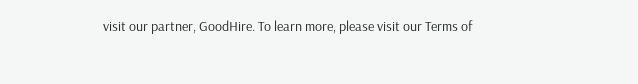visit our partner, GoodHire. To learn more, please visit our Terms of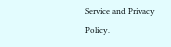Service and Privacy Policy.